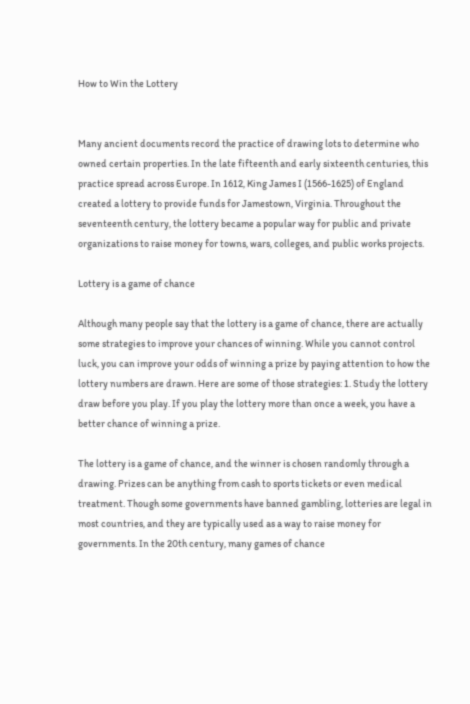How to Win the Lottery


Many ancient documents record the practice of drawing lots to determine who owned certain properties. In the late fifteenth and early sixteenth centuries, this practice spread across Europe. In 1612, King James I (1566-1625) of England created a lottery to provide funds for Jamestown, Virginia. Throughout the seventeenth century, the lottery became a popular way for public and private organizations to raise money for towns, wars, colleges, and public works projects.

Lottery is a game of chance

Although many people say that the lottery is a game of chance, there are actually some strategies to improve your chances of winning. While you cannot control luck, you can improve your odds of winning a prize by paying attention to how the lottery numbers are drawn. Here are some of those strategies: 1. Study the lottery draw before you play. If you play the lottery more than once a week, you have a better chance of winning a prize.

The lottery is a game of chance, and the winner is chosen randomly through a drawing. Prizes can be anything from cash to sports tickets or even medical treatment. Though some governments have banned gambling, lotteries are legal in most countries, and they are typically used as a way to raise money for governments. In the 20th century, many games of chance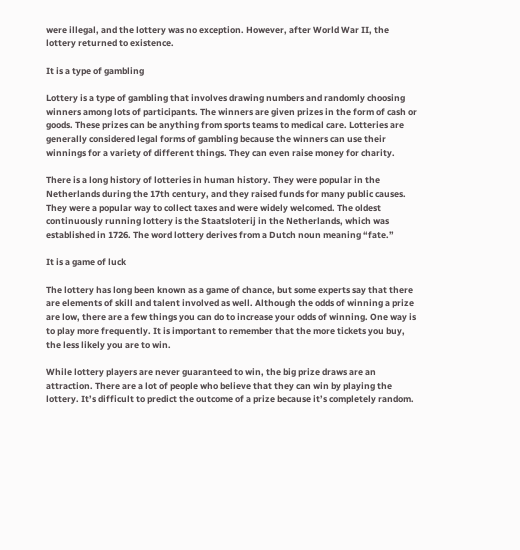were illegal, and the lottery was no exception. However, after World War II, the lottery returned to existence.

It is a type of gambling

Lottery is a type of gambling that involves drawing numbers and randomly choosing winners among lots of participants. The winners are given prizes in the form of cash or goods. These prizes can be anything from sports teams to medical care. Lotteries are generally considered legal forms of gambling because the winners can use their winnings for a variety of different things. They can even raise money for charity.

There is a long history of lotteries in human history. They were popular in the Netherlands during the 17th century, and they raised funds for many public causes. They were a popular way to collect taxes and were widely welcomed. The oldest continuously running lottery is the Staatsloterij in the Netherlands, which was established in 1726. The word lottery derives from a Dutch noun meaning “fate.”

It is a game of luck

The lottery has long been known as a game of chance, but some experts say that there are elements of skill and talent involved as well. Although the odds of winning a prize are low, there are a few things you can do to increase your odds of winning. One way is to play more frequently. It is important to remember that the more tickets you buy, the less likely you are to win.

While lottery players are never guaranteed to win, the big prize draws are an attraction. There are a lot of people who believe that they can win by playing the lottery. It’s difficult to predict the outcome of a prize because it’s completely random.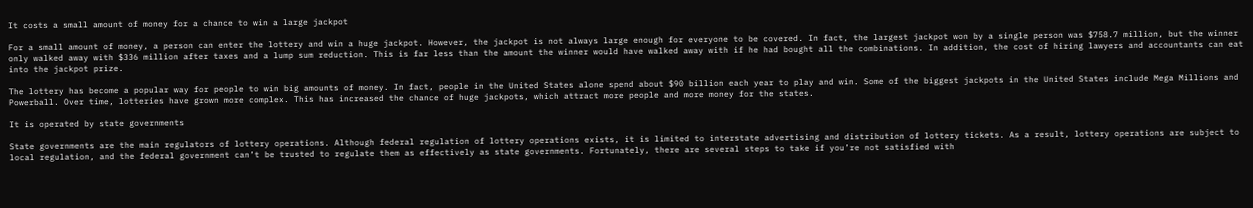It costs a small amount of money for a chance to win a large jackpot

For a small amount of money, a person can enter the lottery and win a huge jackpot. However, the jackpot is not always large enough for everyone to be covered. In fact, the largest jackpot won by a single person was $758.7 million, but the winner only walked away with $336 million after taxes and a lump sum reduction. This is far less than the amount the winner would have walked away with if he had bought all the combinations. In addition, the cost of hiring lawyers and accountants can eat into the jackpot prize.

The lottery has become a popular way for people to win big amounts of money. In fact, people in the United States alone spend about $90 billion each year to play and win. Some of the biggest jackpots in the United States include Mega Millions and Powerball. Over time, lotteries have grown more complex. This has increased the chance of huge jackpots, which attract more people and more money for the states.

It is operated by state governments

State governments are the main regulators of lottery operations. Although federal regulation of lottery operations exists, it is limited to interstate advertising and distribution of lottery tickets. As a result, lottery operations are subject to local regulation, and the federal government can’t be trusted to regulate them as effectively as state governments. Fortunately, there are several steps to take if you’re not satisfied with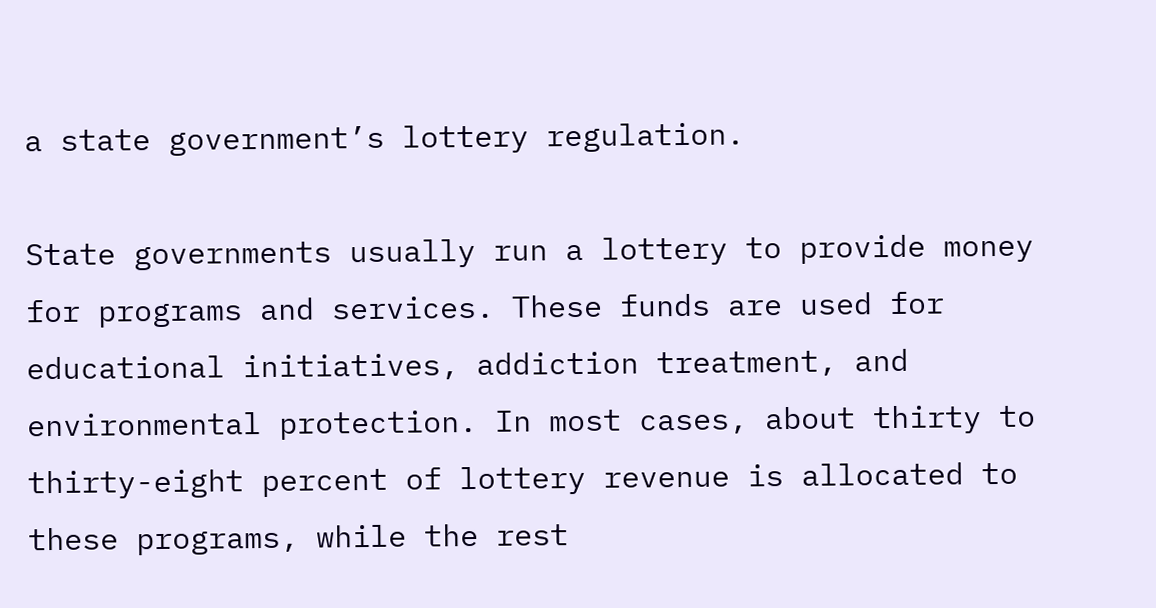a state government’s lottery regulation.

State governments usually run a lottery to provide money for programs and services. These funds are used for educational initiatives, addiction treatment, and environmental protection. In most cases, about thirty to thirty-eight percent of lottery revenue is allocated to these programs, while the rest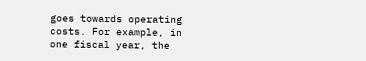goes towards operating costs. For example, in one fiscal year, the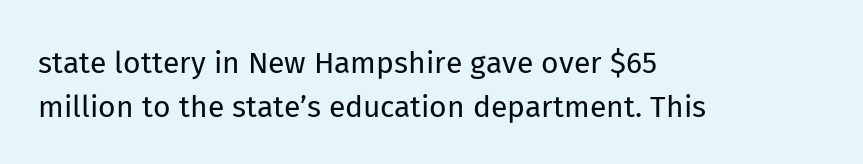state lottery in New Hampshire gave over $65 million to the state’s education department. This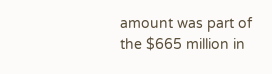amount was part of the $665 million in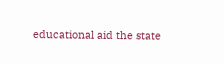educational aid the state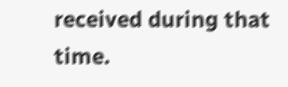received during that time.